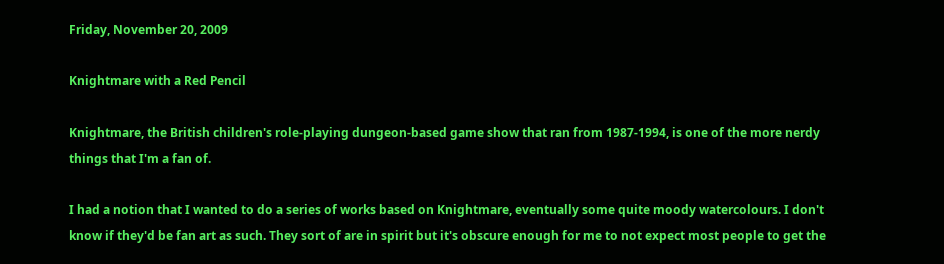Friday, November 20, 2009

Knightmare with a Red Pencil

Knightmare, the British children's role-playing dungeon-based game show that ran from 1987-1994, is one of the more nerdy things that I'm a fan of.

I had a notion that I wanted to do a series of works based on Knightmare, eventually some quite moody watercolours. I don't know if they'd be fan art as such. They sort of are in spirit but it's obscure enough for me to not expect most people to get the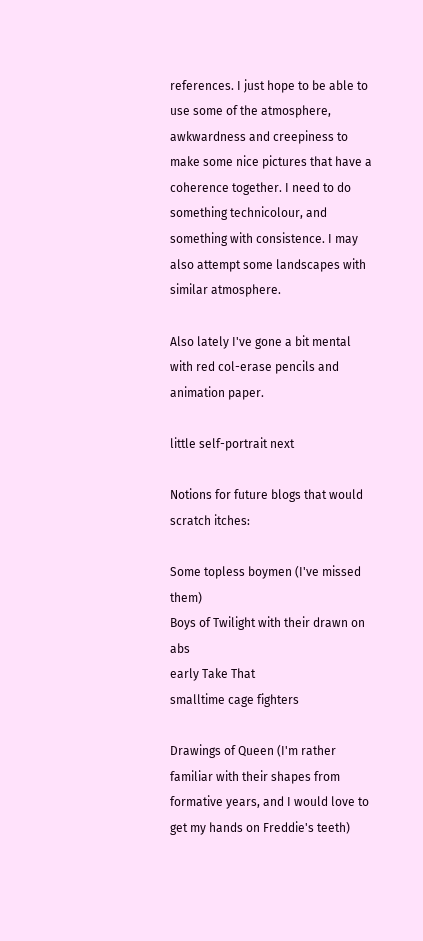references. I just hope to be able to use some of the atmosphere, awkwardness and creepiness to make some nice pictures that have a coherence together. I need to do something technicolour, and something with consistence. I may also attempt some landscapes with similar atmosphere.

Also lately I've gone a bit mental with red col-erase pencils and animation paper.

little self-portrait next

Notions for future blogs that would scratch itches:

Some topless boymen (I've missed them)
Boys of Twilight with their drawn on abs
early Take That
smalltime cage fighters

Drawings of Queen (I'm rather familiar with their shapes from formative years, and I would love to get my hands on Freddie's teeth)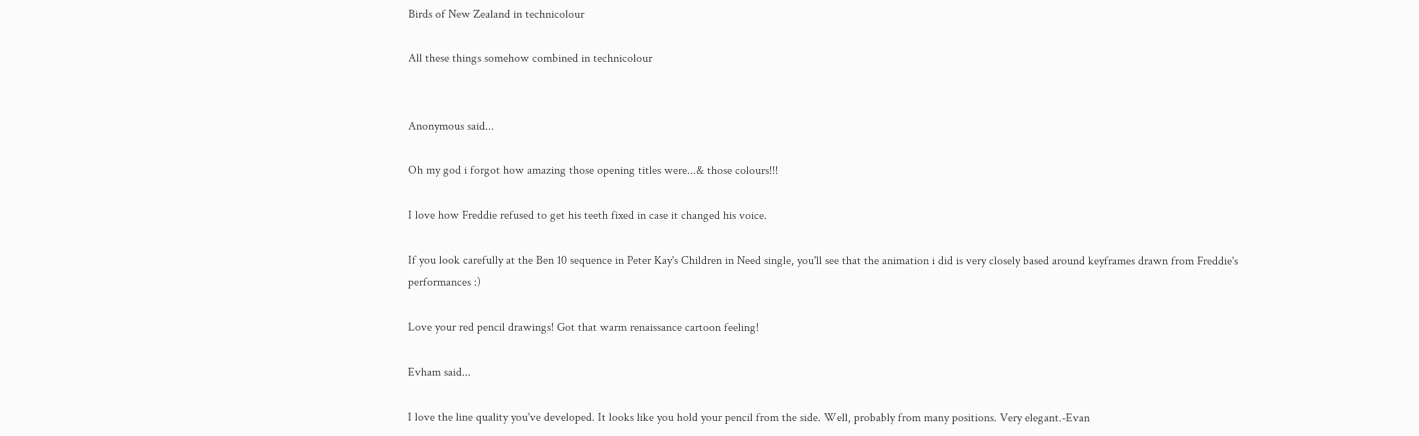Birds of New Zealand in technicolour

All these things somehow combined in technicolour


Anonymous said...

Oh my god i forgot how amazing those opening titles were...& those colours!!!

I love how Freddie refused to get his teeth fixed in case it changed his voice.

If you look carefully at the Ben 10 sequence in Peter Kay's Children in Need single, you'll see that the animation i did is very closely based around keyframes drawn from Freddie's performances :)

Love your red pencil drawings! Got that warm renaissance cartoon feeling!

Evham said...

I love the line quality you've developed. It looks like you hold your pencil from the side. Well, probably from many positions. Very elegant.-Evan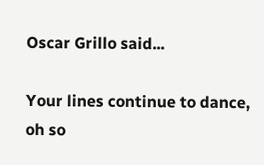Oscar Grillo said...

Your lines continue to dance, oh so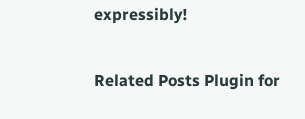expressibly!

Related Posts Plugin for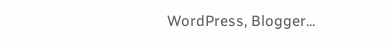WordPress, Blogger...